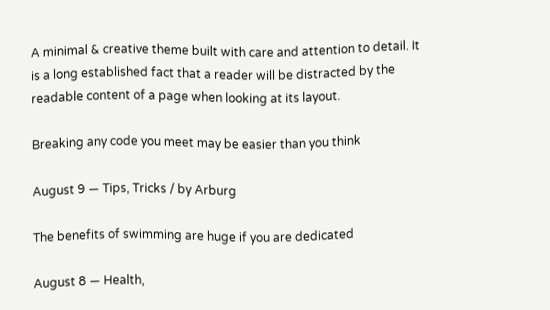A minimal & creative theme built with care and attention to detail. It is a long established fact that a reader will be distracted by the readable content of a page when looking at its layout.

Breaking any code you meet may be easier than you think

August 9 — Tips, Tricks / by Arburg

The benefits of swimming are huge if you are dedicated

August 8 — Health,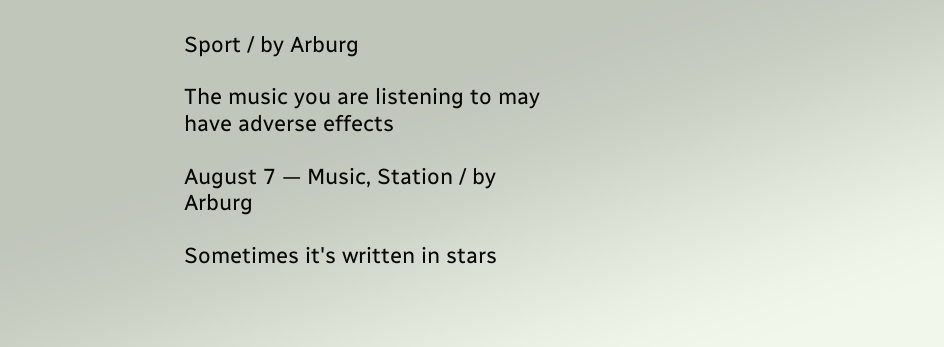Sport / by Arburg

The music you are listening to may have adverse effects

August 7 — Music, Station / by Arburg

Sometimes it's written in stars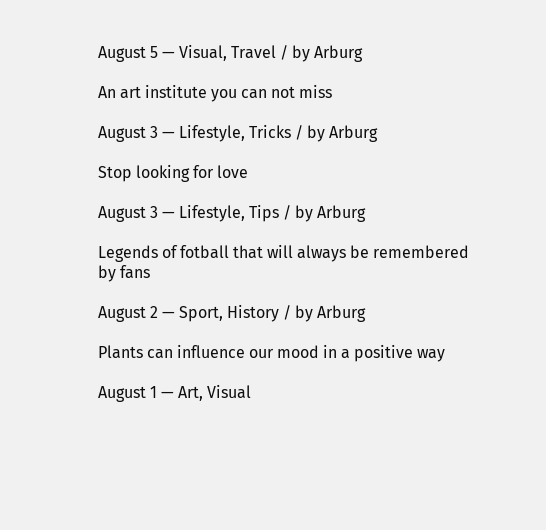August 5 — Visual, Travel / by Arburg

An art institute you can not miss

August 3 — Lifestyle, Tricks / by Arburg

Stop looking for love

August 3 — Lifestyle, Tips / by Arburg

Legends of fotball that will always be remembered by fans

August 2 — Sport, History / by Arburg

Plants can influence our mood in a positive way

August 1 — Art, Visual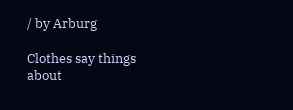/ by Arburg

Clothes say things about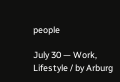people

July 30 — Work, Lifestyle / by Arburg